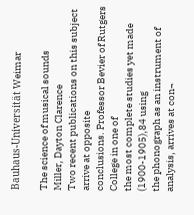Bauhaus-Universität Weimar

The science of musical sounds
Miller, Dayton Clarence
Two recent publications on this subject arrive at opposite
conclusions. Professor Bevier of Rutgers College in one of
the most complete studies yet made (1900-1905),84 using
the phonograph as an instrument of analysis, arrives at con¬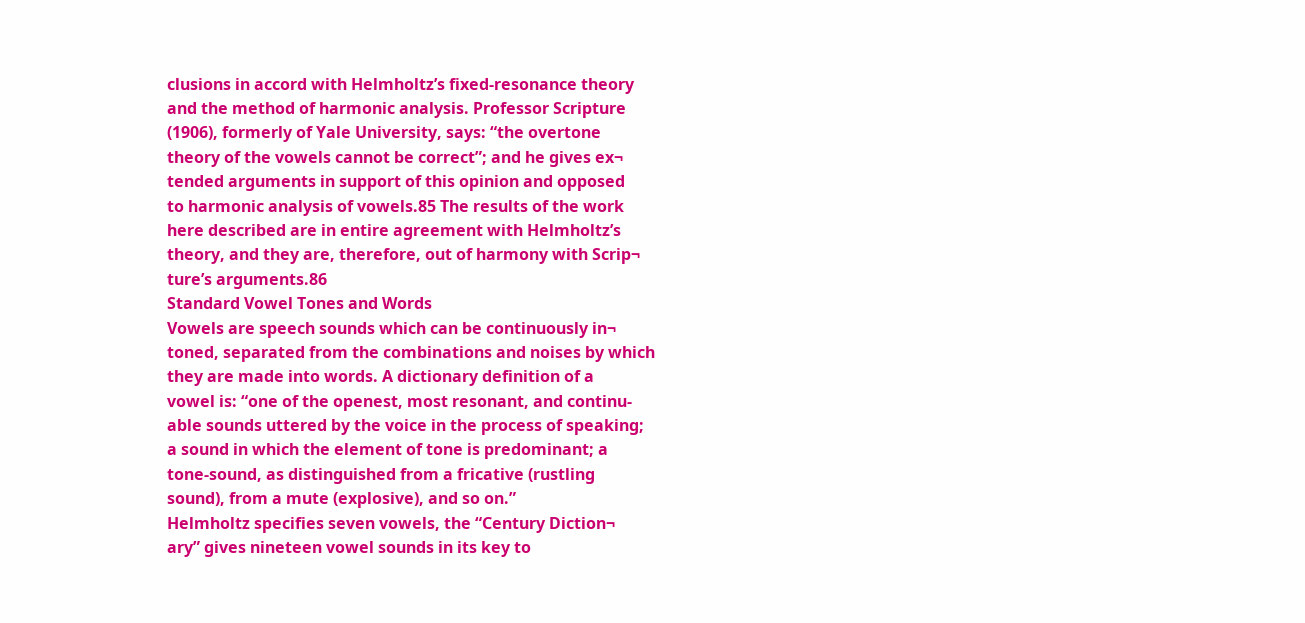clusions in accord with Helmholtz’s fixed-resonance theory
and the method of harmonic analysis. Professor Scripture
(1906), formerly of Yale University, says: “the overtone
theory of the vowels cannot be correct”; and he gives ex¬
tended arguments in support of this opinion and opposed
to harmonic analysis of vowels.85 The results of the work
here described are in entire agreement with Helmholtz’s
theory, and they are, therefore, out of harmony with Scrip¬
ture’s arguments.86
Standard Vowel Tones and Words
Vowels are speech sounds which can be continuously in¬
toned, separated from the combinations and noises by which
they are made into words. A dictionary definition of a
vowel is: “one of the openest, most resonant, and continu-
able sounds uttered by the voice in the process of speaking;
a sound in which the element of tone is predominant; a
tone-sound, as distinguished from a fricative (rustling
sound), from a mute (explosive), and so on.”
Helmholtz specifies seven vowels, the “Century Diction¬
ary” gives nineteen vowel sounds in its key to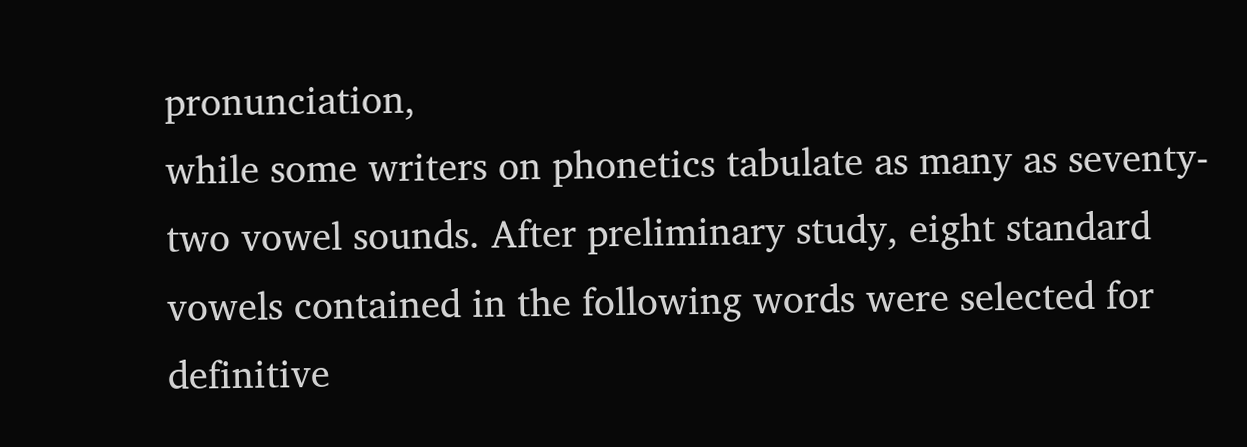pronunciation,
while some writers on phonetics tabulate as many as seventy-
two vowel sounds. After preliminary study, eight standard
vowels contained in the following words were selected for
definitive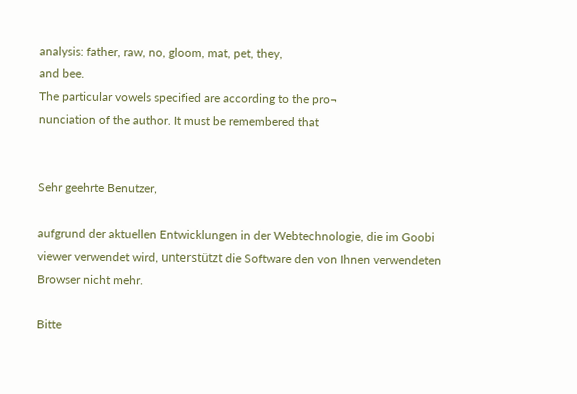analysis: father, raw, no, gloom, mat, pet, they,
and bee.
The particular vowels specified are according to the pro¬
nunciation of the author. It must be remembered that


Sehr geehrte Benutzer,

aufgrund der aktuellen Entwicklungen in der Webtechnologie, die im Goobi viewer verwendet wird, unterstützt die Software den von Ihnen verwendeten Browser nicht mehr.

Bitte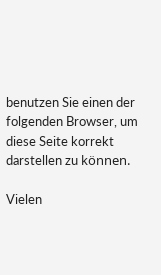benutzen Sie einen der folgenden Browser, um diese Seite korrekt darstellen zu können.

Vielen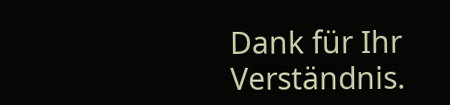Dank für Ihr Verständnis.